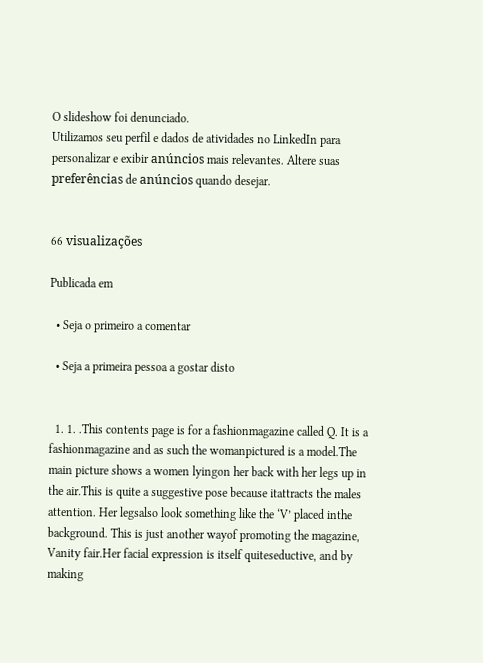O slideshow foi denunciado.
Utilizamos seu perfil e dados de atividades no LinkedIn para personalizar e exibir anúncios mais relevantes. Altere suas preferências de anúncios quando desejar.


66 visualizações

Publicada em

  • Seja o primeiro a comentar

  • Seja a primeira pessoa a gostar disto


  1. 1. .This contents page is for a fashionmagazine called Q. It is a fashionmagazine and as such the womanpictured is a model.The main picture shows a women lyingon her back with her legs up in the air.This is quite a suggestive pose because itattracts the males attention. Her legsalso look something like the ‘V’ placed inthe background. This is just another wayof promoting the magazine, Vanity fair.Her facial expression is itself quiteseductive, and by making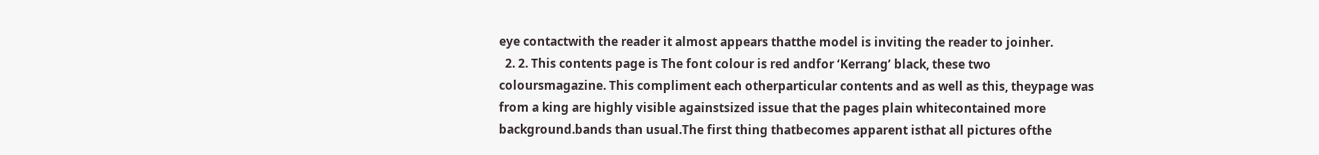eye contactwith the reader it almost appears thatthe model is inviting the reader to joinher.
  2. 2. This contents page is The font colour is red andfor ‘Kerrang’ black, these two coloursmagazine. This compliment each otherparticular contents and as well as this, theypage was from a king are highly visible againstsized issue that the pages plain whitecontained more background.bands than usual.The first thing thatbecomes apparent isthat all pictures ofthe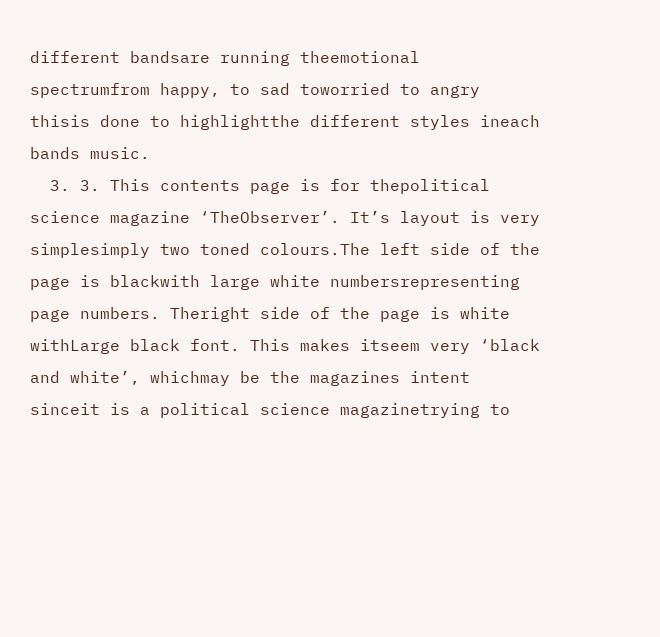different bandsare running theemotional spectrumfrom happy, to sad toworried to angry thisis done to highlightthe different styles ineach bands music.
  3. 3. This contents page is for thepolitical science magazine ‘TheObserver’. It’s layout is very simplesimply two toned colours.The left side of the page is blackwith large white numbersrepresenting page numbers. Theright side of the page is white withLarge black font. This makes itseem very ‘black and white’, whichmay be the magazines intent sinceit is a political science magazinetrying to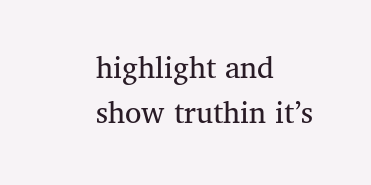highlight and show truthin it’s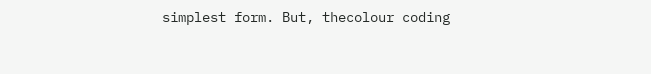simplest form. But, thecolour coding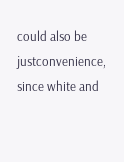could also be justconvenience, since white and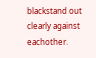blackstand out clearly against eachother.